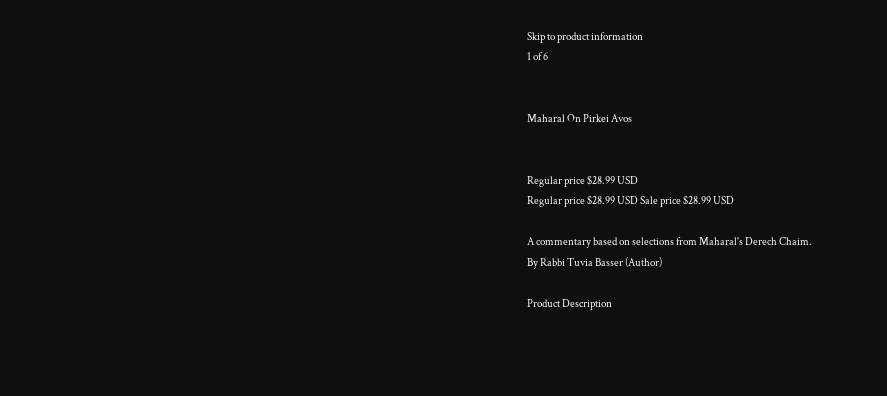Skip to product information
1 of 6


Maharal On Pirkei Avos


Regular price $28.99 USD
Regular price $28.99 USD Sale price $28.99 USD

A commentary based on selections from Maharal's Derech Chaim.
By Rabbi Tuvia Basser (Author)

Product Description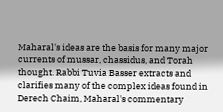Maharal's ideas are the basis for many major currents of mussar, chassidus, and Torah thought. Rabbi Tuvia Basser extracts and clarifies many of the complex ideas found in Derech Chaim, Maharal's commentary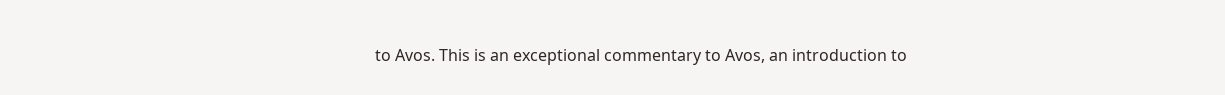to Avos. This is an exceptional commentary to Avos, an introduction to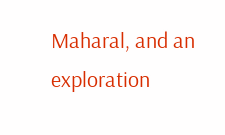Maharal, and an exploration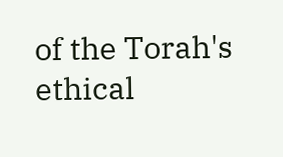of the Torah's ethical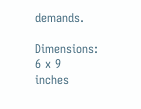demands.

Dimensions: 6 x 9 inches